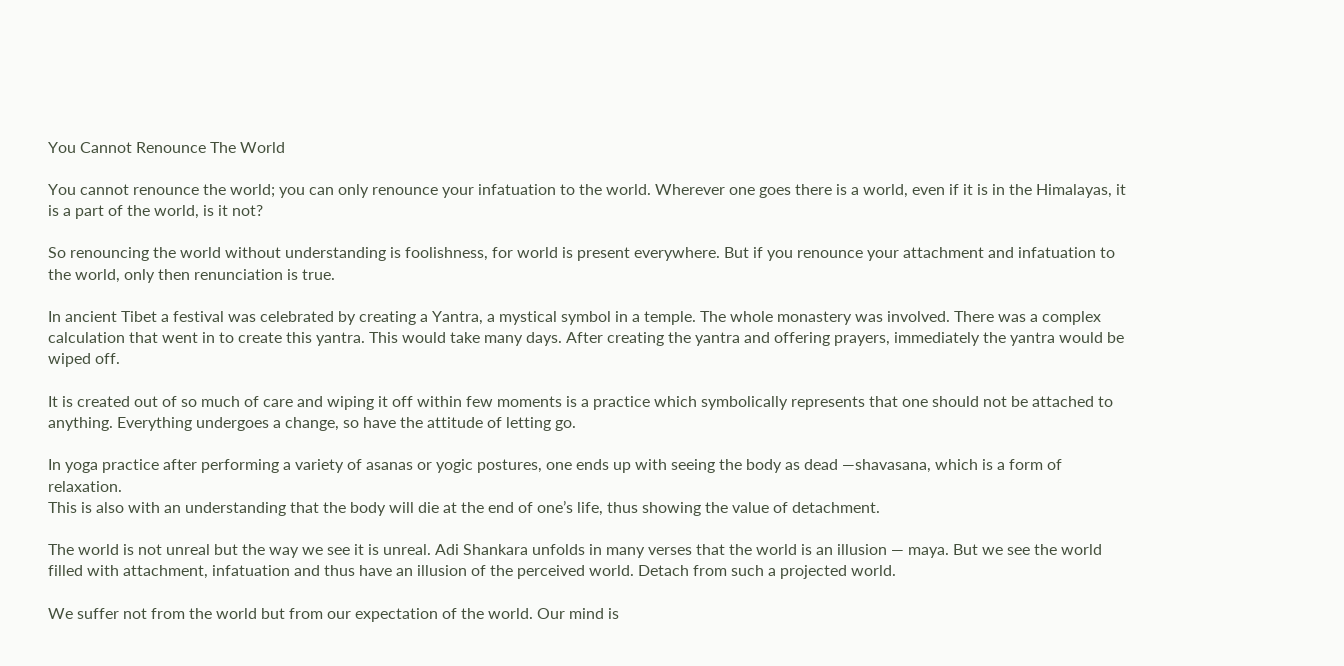You Cannot Renounce The World

You cannot renounce the world; you can only renounce your infatuation to the world. Wherever one goes there is a world, even if it is in the Himalayas, it is a part of the world, is it not?

So renouncing the world without understanding is foolishness, for world is present everywhere. But if you renounce your attachment and infatuation to the world, only then renunciation is true.

In ancient Tibet a festival was celebrated by creating a Yantra, a mystical symbol in a temple. The whole monastery was involved. There was a complex calculation that went in to create this yantra. This would take many days. After creating the yantra and offering prayers, immediately the yantra would be wiped off.

It is created out of so much of care and wiping it off within few moments is a practice which symbolically represents that one should not be attached to anything. Everything undergoes a change, so have the attitude of letting go.

In yoga practice after performing a variety of asanas or yogic postures, one ends up with seeing the body as dead —shavasana, which is a form of relaxation.
This is also with an understanding that the body will die at the end of one’s life, thus showing the value of detachment.

The world is not unreal but the way we see it is unreal. Adi Shankara unfolds in many verses that the world is an illusion — maya. But we see the world filled with attachment, infatuation and thus have an illusion of the perceived world. Detach from such a projected world.

We suffer not from the world but from our expectation of the world. Our mind is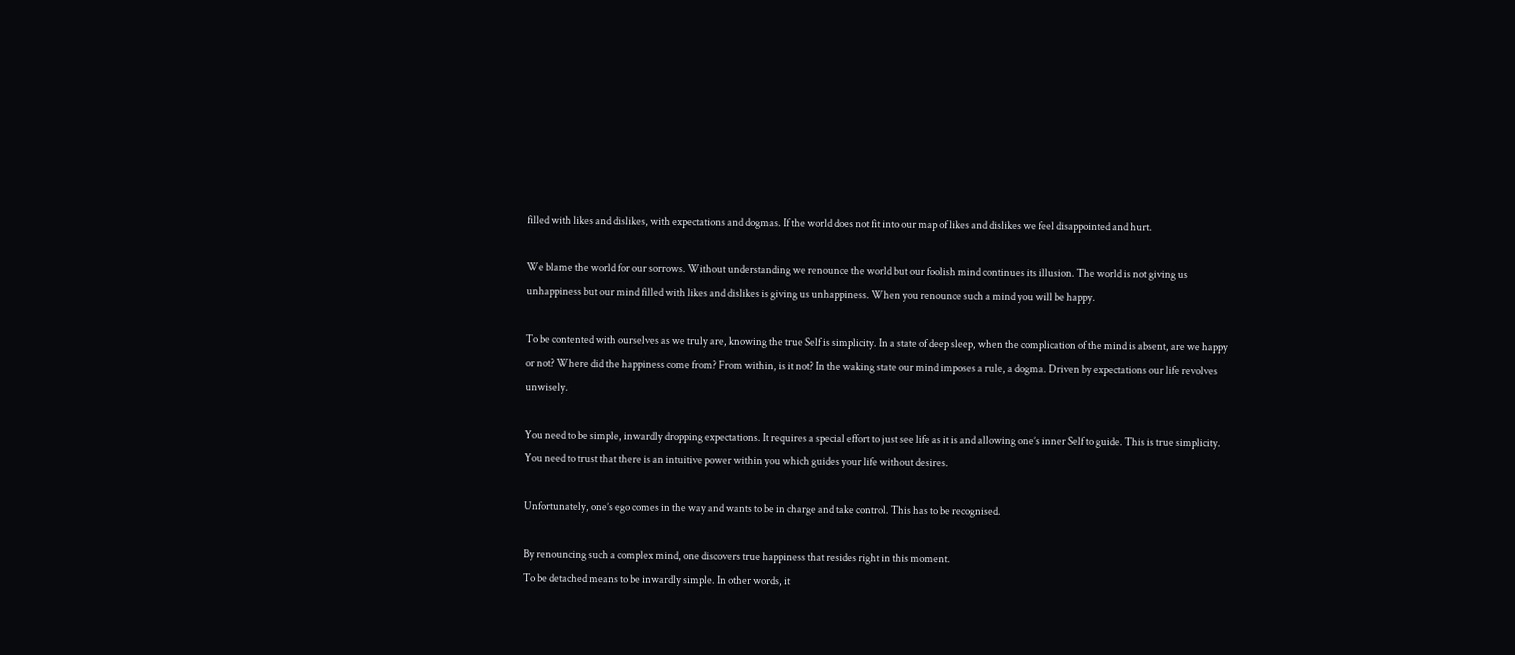filled with likes and dislikes, with expectations and dogmas. If the world does not fit into our map of likes and dislikes we feel disappointed and hurt.

We blame the world for our sorrows. Without understanding we renounce the world but our foolish mind continues its illusion. The world is not giving us unhappiness but our mind filled with likes and dislikes is giving us unhappiness. When you renounce such a mind you will be happy.

To be contented with ourselves as we truly are, knowing the true Self is simplicity. In a state of deep sleep, when the complication of the mind is absent, are we happy or not? Where did the happiness come from? From within, is it not? In the waking state our mind imposes a rule, a dogma. Driven by expectations our life revolves unwisely.

You need to be simple, inwardly dropping expectations. It requires a special effort to just see life as it is and allowing one’s inner Self to guide. This is true simplicity. You need to trust that there is an intuitive power within you which guides your life without desires.

Unfortunately, one’s ego comes in the way and wants to be in charge and take control. This has to be recognised.

By renouncing such a complex mind, one discovers true happiness that resides right in this moment.
To be detached means to be inwardly simple. In other words, it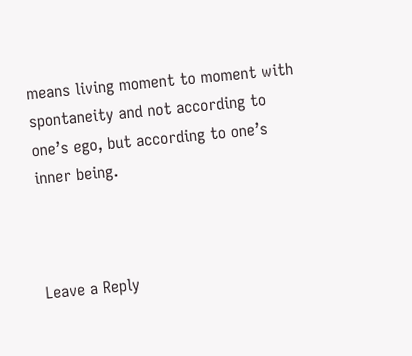means living moment to moment with spontaneity and not according to one’s ego, but according to one’s inner being.



Leave a Reply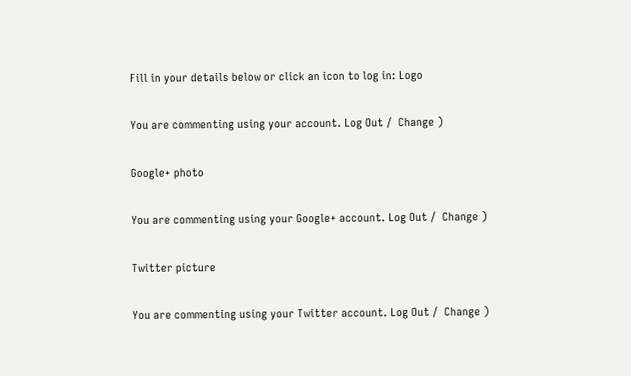Fill in your details below or click an icon to log in: Logo

You are commenting using your account. Log Out /  Change )

Google+ photo

You are commenting using your Google+ account. Log Out /  Change )

Twitter picture

You are commenting using your Twitter account. Log Out /  Change )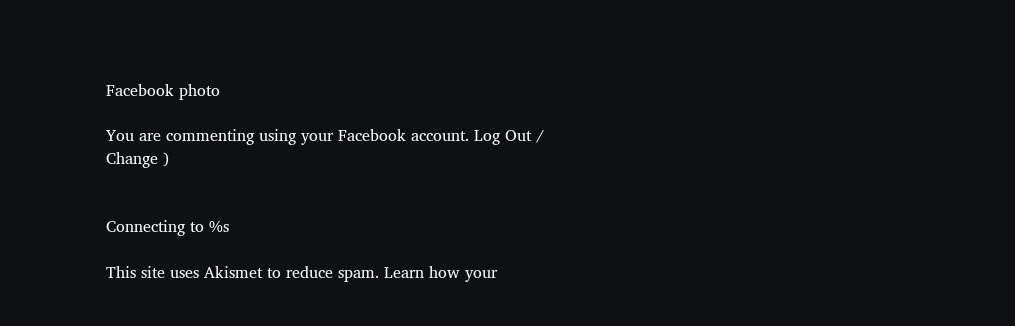Facebook photo

You are commenting using your Facebook account. Log Out /  Change )


Connecting to %s

This site uses Akismet to reduce spam. Learn how your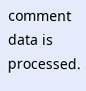comment data is processed.